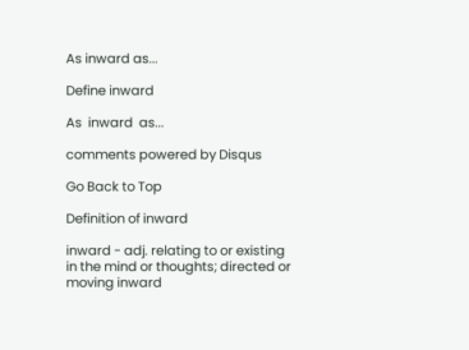As inward as...

Define inward

As  inward  as...

comments powered by Disqus

Go Back to Top

Definition of inward

inward - adj. relating to or existing in the mind or thoughts; directed or moving inward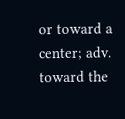or toward a center; adv. toward the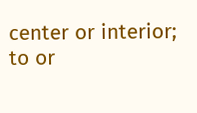center or interior; to or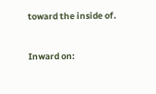toward the inside of.


Inward on: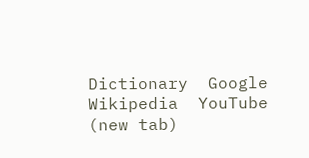Dictionary  Google  Wikipedia  YouTube (new tab)